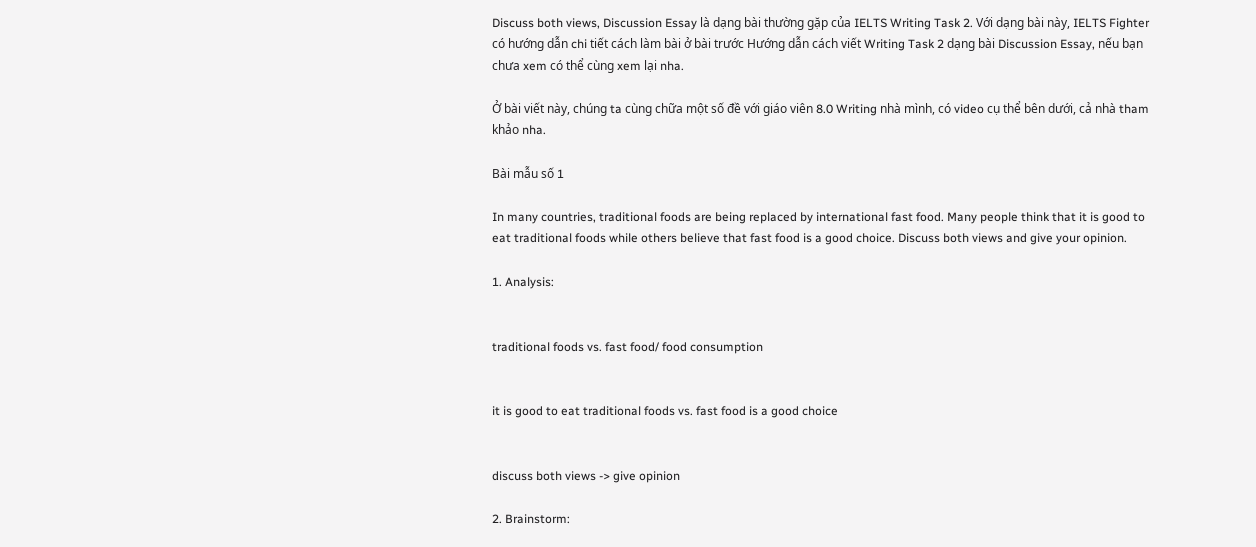Discuss both views, Discussion Essay là dạng bài thường gặp của IELTS Writing Task 2. Với dạng bài này, IELTS Fighter có hướng dẫn chi tiết cách làm bài ở bài trước Hướng dẫn cách viết Writing Task 2 dạng bài Discussion Essay, nếu bạn chưa xem có thể cùng xem lại nha.

Ở bài viết này, chúng ta cùng chữa một số đề với giáo viên 8.0 Writing nhà mình, có video cụ thể bên dưới, cả nhà tham khảo nha.

Bài mẫu số 1

In many countries, traditional foods are being replaced by international fast food. Many people think that it is good to eat traditional foods while others believe that fast food is a good choice. Discuss both views and give your opinion.

1. Analysis:


traditional foods vs. fast food/ food consumption


it is good to eat traditional foods vs. fast food is a good choice


discuss both views -> give opinion

2. Brainstorm: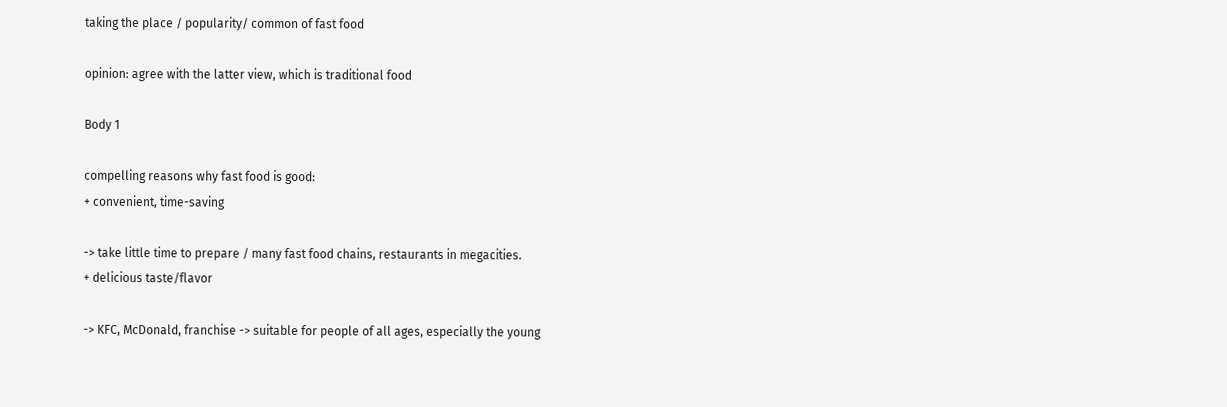taking the place / popularity/ common of fast food

opinion: agree with the latter view, which is traditional food

Body 1

compelling reasons why fast food is good:
+ convenient, time-saving

-> take little time to prepare / many fast food chains, restaurants in megacities.
+ delicious taste/flavor

-> KFC, McDonald, franchise -> suitable for people of all ages, especially the young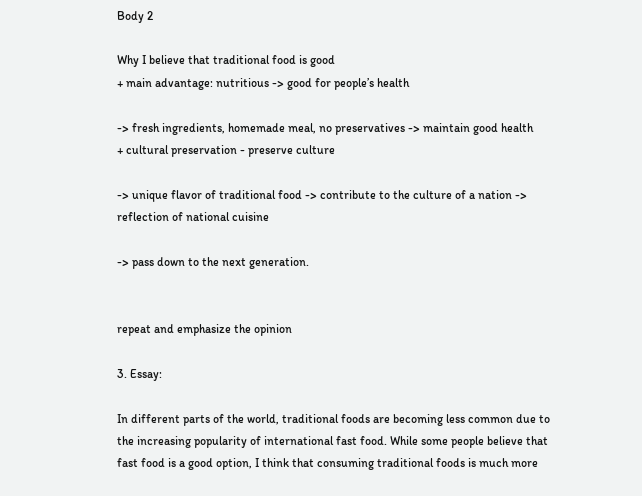Body 2

Why I believe that traditional food is good
+ main advantage: nutritious -> good for people’s health

-> fresh ingredients, homemade meal, no preservatives -> maintain good health
+ cultural preservation - preserve culture

-> unique flavor of traditional food -> contribute to the culture of a nation -> reflection of national cuisine

-> pass down to the next generation.


repeat and emphasize the opinion

3. Essay:

In different parts of the world, traditional foods are becoming less common due to the increasing popularity of international fast food. While some people believe that fast food is a good option, I think that consuming traditional foods is much more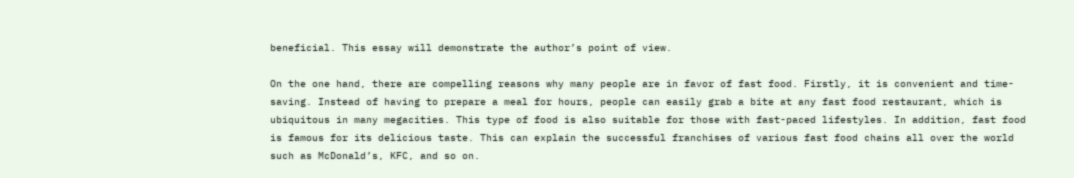beneficial. This essay will demonstrate the author’s point of view.

On the one hand, there are compelling reasons why many people are in favor of fast food. Firstly, it is convenient and time-saving. Instead of having to prepare a meal for hours, people can easily grab a bite at any fast food restaurant, which is ubiquitous in many megacities. This type of food is also suitable for those with fast-paced lifestyles. In addition, fast food is famous for its delicious taste. This can explain the successful franchises of various fast food chains all over the world such as McDonald’s, KFC, and so on.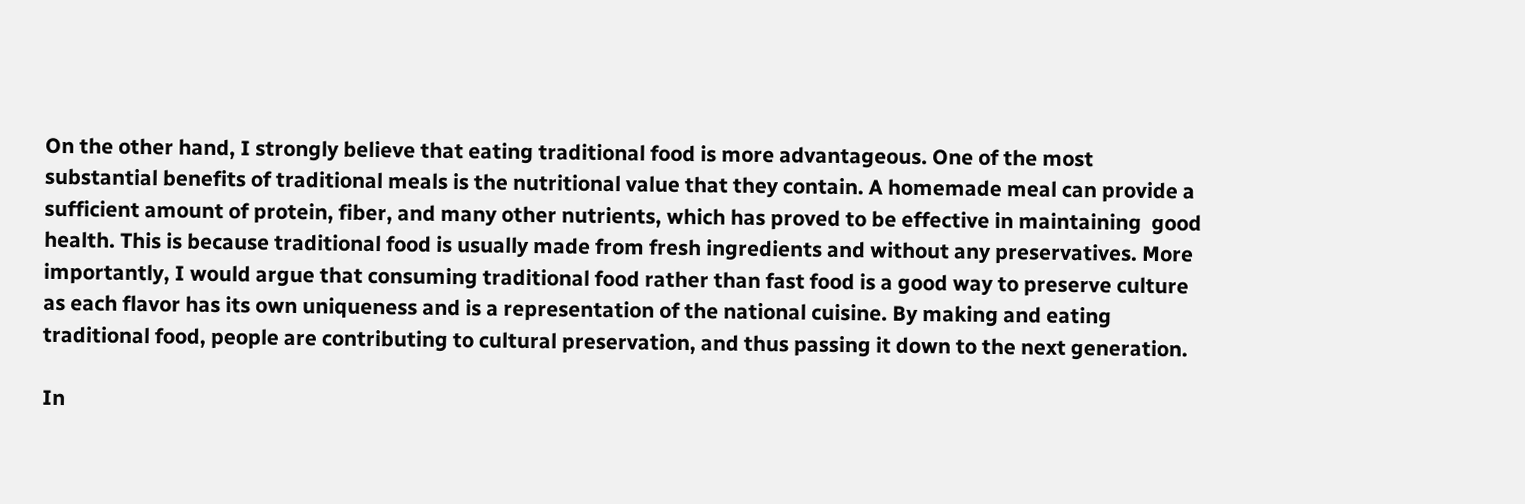On the other hand, I strongly believe that eating traditional food is more advantageous. One of the most substantial benefits of traditional meals is the nutritional value that they contain. A homemade meal can provide a sufficient amount of protein, fiber, and many other nutrients, which has proved to be effective in maintaining  good health. This is because traditional food is usually made from fresh ingredients and without any preservatives. More importantly, I would argue that consuming traditional food rather than fast food is a good way to preserve culture as each flavor has its own uniqueness and is a representation of the national cuisine. By making and eating traditional food, people are contributing to cultural preservation, and thus passing it down to the next generation.

In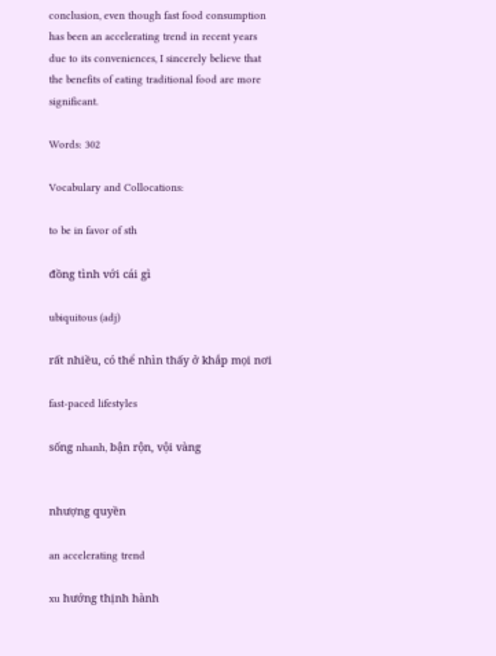conclusion, even though fast food consumption has been an accelerating trend in recent years due to its conveniences, I sincerely believe that the benefits of eating traditional food are more significant.

Words: 302

Vocabulary and Collocations:

to be in favor of sth

đồng tình với cái gì

ubiquitous (adj)

rất nhiều, có thể nhìn thấy ở khắp mọi nơi

fast-paced lifestyles

sống nhanh, bận rộn, vội vàng


nhượng quyền

an accelerating trend

xu hướng thịnh hành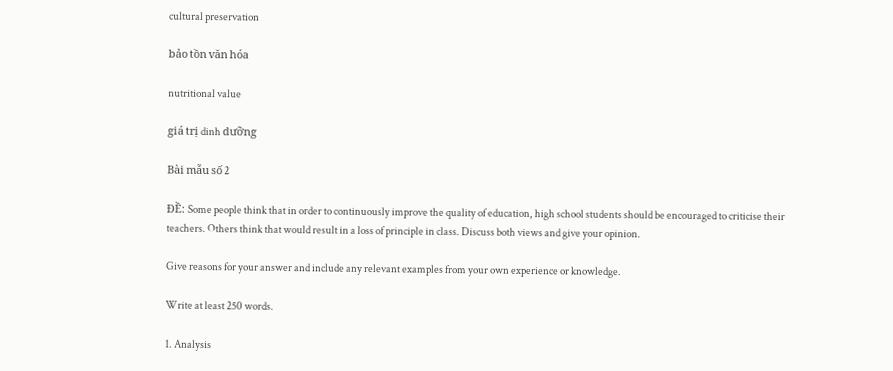cultural preservation

bảo tồn văn hóa

nutritional value

giá trị dinh dưỡng

Bài mẫu số 2

ĐỀ: Some people think that in order to continuously improve the quality of education, high school students should be encouraged to criticise their teachers. Others think that would result in a loss of principle in class. Discuss both views and give your opinion.

Give reasons for your answer and include any relevant examples from your own experience or knowledge.

Write at least 250 words.

1. Analysis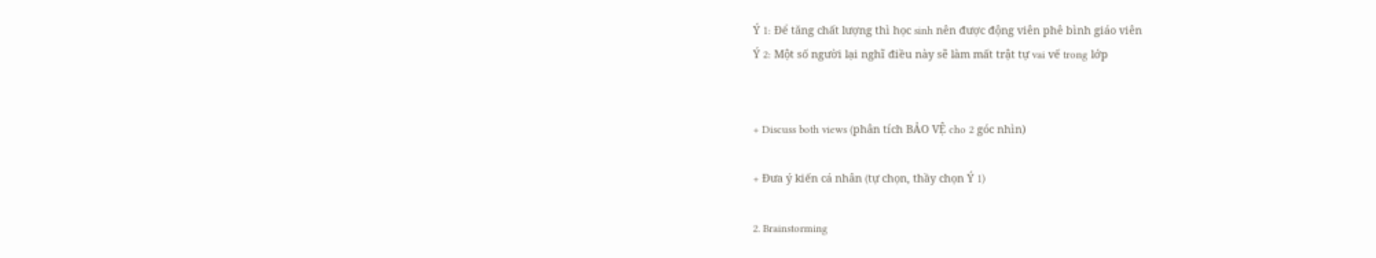Ý 1: Để tăng chất lượng thì học sinh nên được động viên phê bình giáo viên
Ý 2: Một số người lại nghĩ điều này sẽ làm mất trật tự vai vế trong lớp


+ Discuss both views (phân tích BẢO VỆ cho 2 góc nhìn)

+ Đưa ý kiến cá nhân (tự chọn, thầy chọn Ý 1)

2. Brainstorming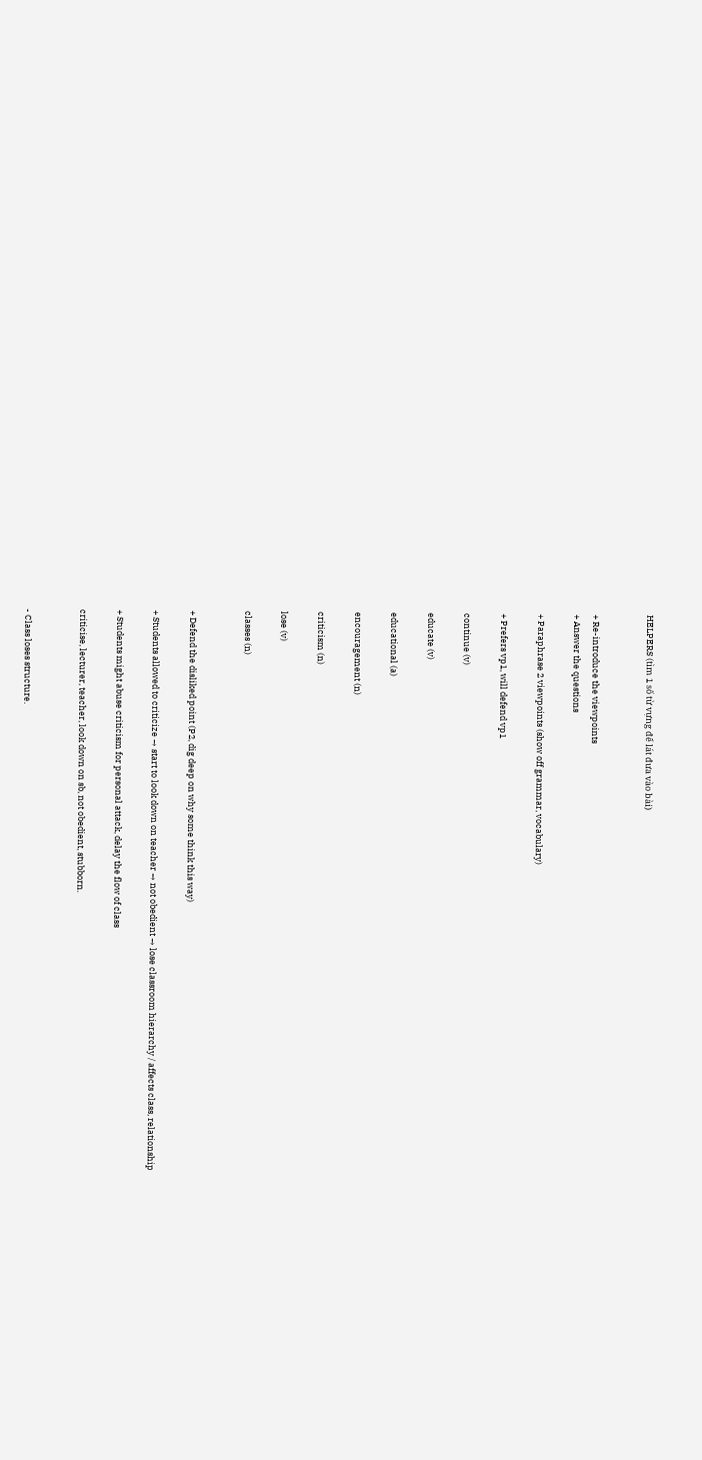HELPERS (tìm 1 số từ vựng để lát đưa vào bài)


+ Re-introduce the viewpoints
+ Answer the questions

+ Paraphrase 2 viewpoints (show off grammar, vocabulary)

+ Prefers vp1, will defend vp1

continue (v)

educate (v)

educational (a)

encouragement (n)

criticism (n)

lose (v)

classes (n)


+ Defend the disliked point (P2, dig deep on why some think this way)

+ Students allowed to criticize → start to look down on teacher → not obedient → lose classroom hierarchy / affects class, relationship

+ Students might abuse criticism for personal attack, delay the flow of class

criticise, lecturer, teacher, look down on sb, not obedient, stubborn.


- Class loses structure.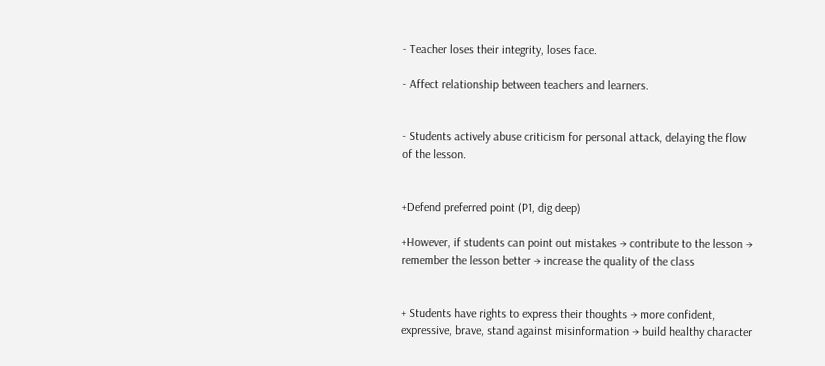- Teacher loses their integrity, loses face.

- Affect relationship between teachers and learners.


- Students actively abuse criticism for personal attack, delaying the flow of the lesson.


+Defend preferred point (P1, dig deep)

+However, if students can point out mistakes → contribute to the lesson → remember the lesson better → increase the quality of the class


+ Students have rights to express their thoughts → more confident, expressive, brave, stand against misinformation → build healthy character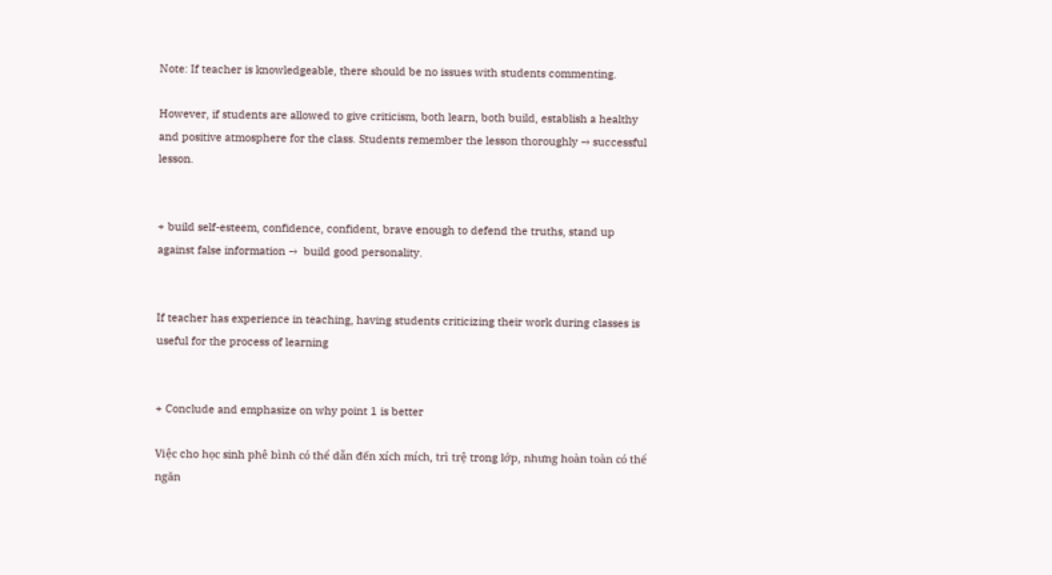Note: If teacher is knowledgeable, there should be no issues with students commenting.

However, if students are allowed to give criticism, both learn, both build, establish a healthy and positive atmosphere for the class. Students remember the lesson thoroughly → successful lesson.


+ build self-esteem, confidence, confident, brave enough to defend the truths, stand up against false information →  build good personality.


If teacher has experience in teaching, having students criticizing their work during classes is useful for the process of learning


+ Conclude and emphasize on why point 1 is better

Việc cho học sinh phê bình có thể dẫn đến xích mích, trì trệ trong lớp, nhưng hoàn toàn có thể ngăn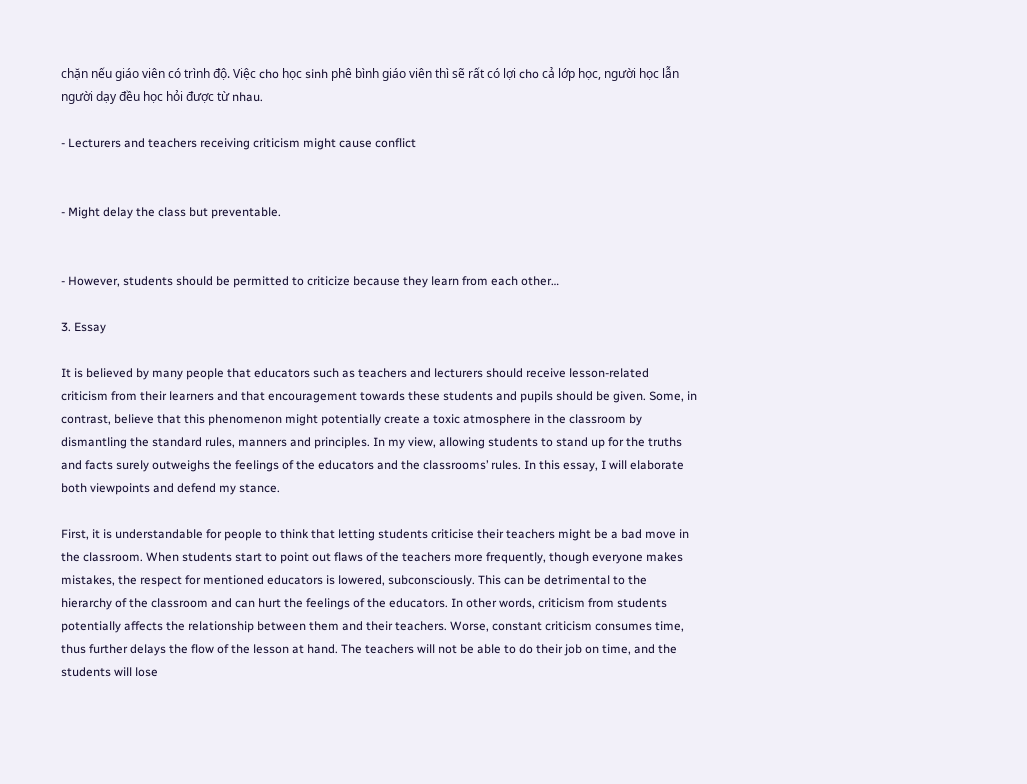chặn nếu giáo viên có trình độ. Việc cho học sinh phê bình giáo viên thì sẽ rất có lợi cho cả lớp học, người học lẫn người dạy đều học hỏi được từ nhau.

- Lecturers and teachers receiving criticism might cause conflict


- Might delay the class but preventable.


- However, students should be permitted to criticize because they learn from each other…

3. Essay

It is believed by many people that educators such as teachers and lecturers should receive lesson-related criticism from their learners and that encouragement towards these students and pupils should be given. Some, in contrast, believe that this phenomenon might potentially create a toxic atmosphere in the classroom by dismantling the standard rules, manners and principles. In my view, allowing students to stand up for the truths and facts surely outweighs the feelings of the educators and the classrooms’ rules. In this essay, I will elaborate both viewpoints and defend my stance.

First, it is understandable for people to think that letting students criticise their teachers might be a bad move in the classroom. When students start to point out flaws of the teachers more frequently, though everyone makes mistakes, the respect for mentioned educators is lowered, subconsciously. This can be detrimental to the hierarchy of the classroom and can hurt the feelings of the educators. In other words, criticism from students potentially affects the relationship between them and their teachers. Worse, constant criticism consumes time, thus further delays the flow of the lesson at hand. The teachers will not be able to do their job on time, and the students will lose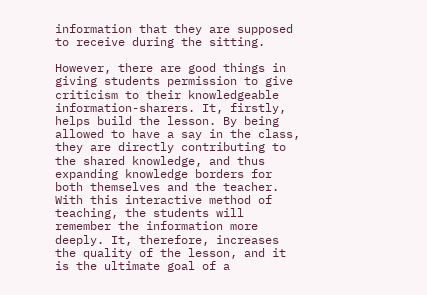information that they are supposed to receive during the sitting.

However, there are good things in giving students permission to give criticism to their knowledgeable information-sharers. It, firstly, helps build the lesson. By being allowed to have a say in the class, they are directly contributing to the shared knowledge, and thus expanding knowledge borders for both themselves and the teacher. With this interactive method of teaching, the students will remember the information more deeply. It, therefore, increases the quality of the lesson, and it is the ultimate goal of a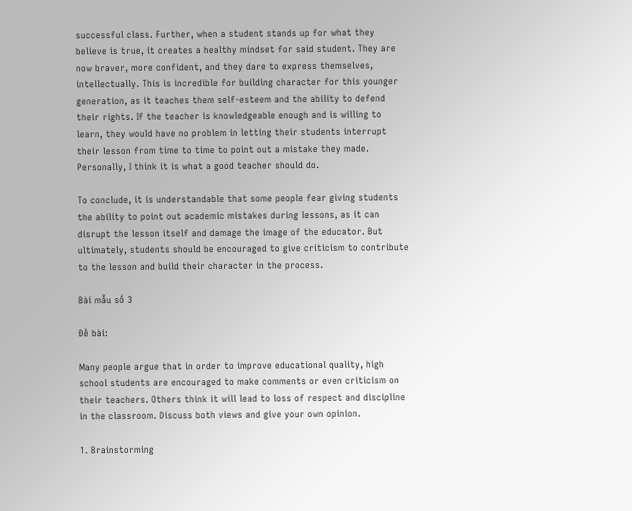successful class. Further, when a student stands up for what they believe is true, it creates a healthy mindset for said student. They are now braver, more confident, and they dare to express themselves, intellectually. This is incredible for building character for this younger generation, as it teaches them self-esteem and the ability to defend their rights. If the teacher is knowledgeable enough and is willing to learn, they would have no problem in letting their students interrupt their lesson from time to time to point out a mistake they made. Personally, I think it is what a good teacher should do.

To conclude, it is understandable that some people fear giving students the ability to point out academic mistakes during lessons, as it can disrupt the lesson itself and damage the image of the educator. But ultimately, students should be encouraged to give criticism to contribute to the lesson and build their character in the process.

Bài mẫu số 3

Đề bài:

Many people argue that in order to improve educational quality, high school students are encouraged to make comments or even criticism on their teachers. Others think it will lead to loss of respect and discipline in the classroom. Discuss both views and give your own opinion.

1. Brainstorming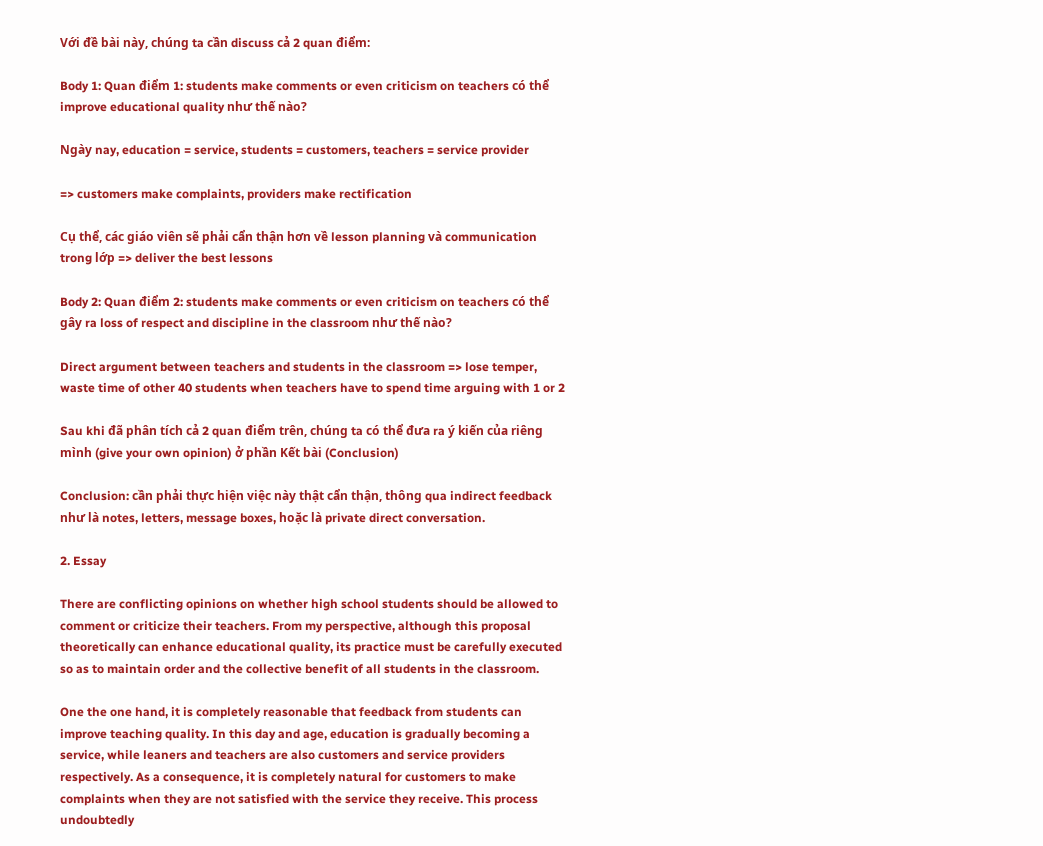Với đề bài này, chúng ta cần discuss cả 2 quan điểm:

Body 1: Quan điểm 1: students make comments or even criticism on teachers có thể improve educational quality như thế nào?

Ngày nay, education = service, students = customers, teachers = service provider

=> customers make complaints, providers make rectification

Cụ thể, các giáo viên sẽ phải cẩn thận hơn về lesson planning và communication trong lớp => deliver the best lessons

Body 2: Quan điểm 2: students make comments or even criticism on teachers có thể gây ra loss of respect and discipline in the classroom như thế nào?

Direct argument between teachers and students in the classroom => lose temper, waste time of other 40 students when teachers have to spend time arguing with 1 or 2

Sau khi đã phân tích cả 2 quan điểm trên, chúng ta có thể đưa ra ý kiến của riêng mình (give your own opinion) ở phần Kết bài (Conclusion)

Conclusion: cần phải thực hiện việc này thật cẩn thận, thông qua indirect feedback như là notes, letters, message boxes, hoặc là private direct conversation.

2. Essay

There are conflicting opinions on whether high school students should be allowed to comment or criticize their teachers. From my perspective, although this proposal theoretically can enhance educational quality, its practice must be carefully executed so as to maintain order and the collective benefit of all students in the classroom.

One the one hand, it is completely reasonable that feedback from students can improve teaching quality. In this day and age, education is gradually becoming a service, while leaners and teachers are also customers and service providers respectively. As a consequence, it is completely natural for customers to make complaints when they are not satisfied with the service they receive. This process undoubtedly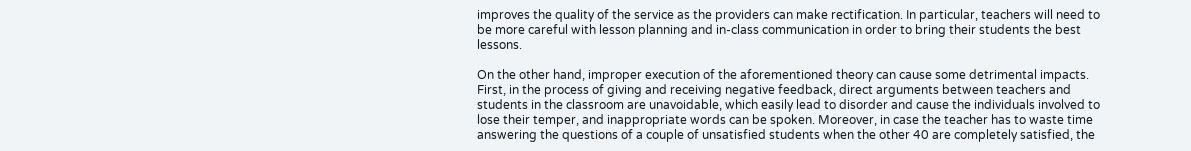improves the quality of the service as the providers can make rectification. In particular, teachers will need to be more careful with lesson planning and in-class communication in order to bring their students the best lessons.

On the other hand, improper execution of the aforementioned theory can cause some detrimental impacts. First, in the process of giving and receiving negative feedback, direct arguments between teachers and students in the classroom are unavoidable, which easily lead to disorder and cause the individuals involved to lose their temper, and inappropriate words can be spoken. Moreover, in case the teacher has to waste time answering the questions of a couple of unsatisfied students when the other 40 are completely satisfied, the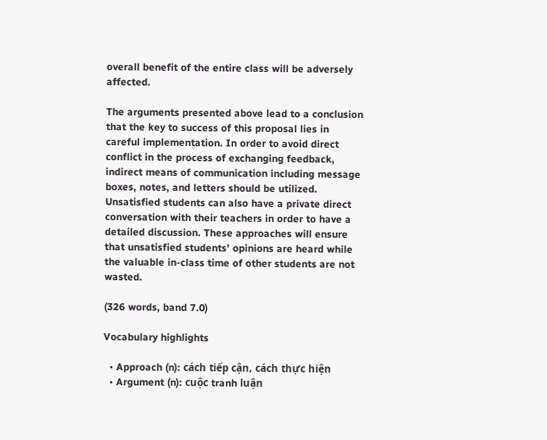overall benefit of the entire class will be adversely affected.

The arguments presented above lead to a conclusion that the key to success of this proposal lies in careful implementation. In order to avoid direct conflict in the process of exchanging feedback, indirect means of communication including message boxes, notes, and letters should be utilized. Unsatisfied students can also have a private direct conversation with their teachers in order to have a detailed discussion. These approaches will ensure that unsatisfied students’ opinions are heard while the valuable in-class time of other students are not wasted.

(326 words, band 7.0)

Vocabulary highlights

  • Approach (n): cách tiếp cận, cách thực hiện
  • Argument (n): cuộc tranh luận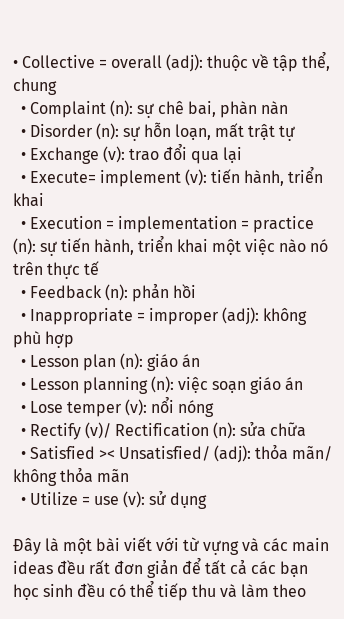• Collective = overall (adj): thuộc về tập thể, chung
  • Complaint (n): sự chê bai, phàn nàn
  • Disorder (n): sự hỗn loạn, mất trật tự
  • Exchange (v): trao đổi qua lại
  • Execute= implement (v): tiến hành, triển khai
  • Execution = implementation = practice (n): sự tiến hành, triển khai một việc nào nó trên thực tế
  • Feedback (n): phản hồi
  • Inappropriate = improper (adj): không phù hợp
  • Lesson plan (n): giáo án
  • Lesson planning (n): việc soạn giáo án
  • Lose temper (v): nổi nóng
  • Rectify (v)/ Rectification (n): sửa chữa
  • Satisfied >< Unsatisfied/ (adj): thỏa mãn/ không thỏa mãn
  • Utilize = use (v): sử dụng

Đây là một bài viết với từ vựng và các main ideas đều rất đơn giản để tất cả các bạn học sinh đều có thể tiếp thu và làm theo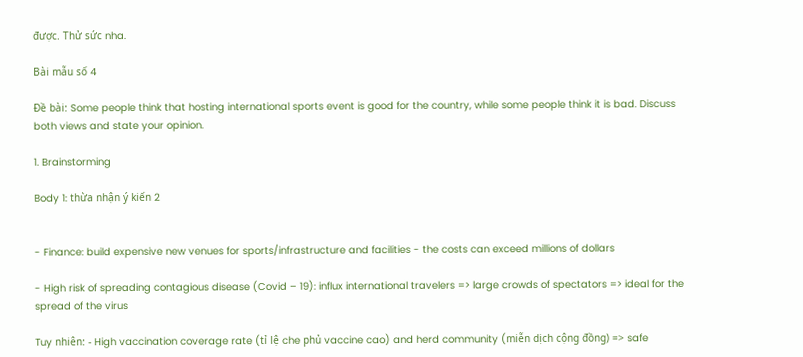được. Thử sức nha.

Bài mẫu số 4

Đề bài: Some people think that hosting international sports event is good for the country, while some people think it is bad. Discuss both views and state your opinion.

1. Brainstorming

Body 1: thừa nhận ý kiến 2


- Finance: build expensive new venues for sports/infrastructure and facilities - the costs can exceed millions of dollars

- High risk of spreading contagious disease (Covid – 19): influx international travelers => large crowds of spectators => ideal for the spread of the virus

Tuy nhiên: - High vaccination coverage rate (tỉ lệ che phủ vaccine cao) and herd community (miễn dịch cộng đồng) => safe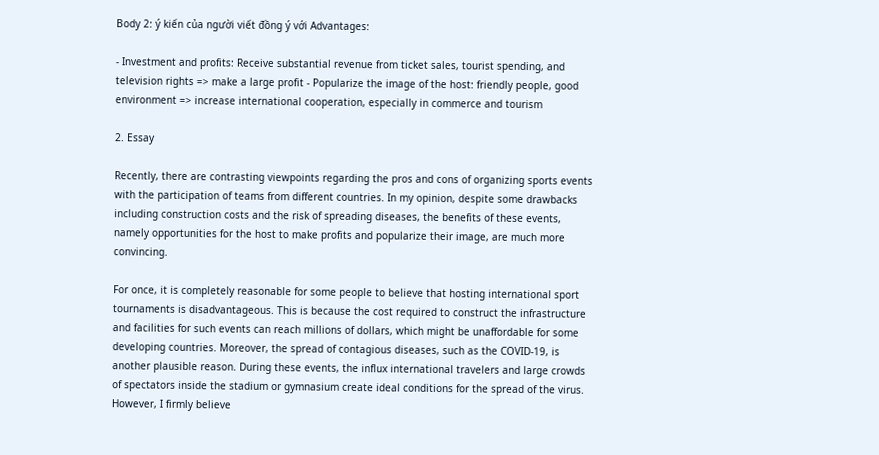Body 2: ý kiến của người viết đồng ý với Advantages:

- Investment and profits: Receive substantial revenue from ticket sales, tourist spending, and television rights => make a large profit - Popularize the image of the host: friendly people, good environment => increase international cooperation, especially in commerce and tourism

2. Essay

Recently, there are contrasting viewpoints regarding the pros and cons of organizing sports events with the participation of teams from different countries. In my opinion, despite some drawbacks including construction costs and the risk of spreading diseases, the benefits of these events, namely opportunities for the host to make profits and popularize their image, are much more convincing.

For once, it is completely reasonable for some people to believe that hosting international sport tournaments is disadvantageous. This is because the cost required to construct the infrastructure and facilities for such events can reach millions of dollars, which might be unaffordable for some developing countries. Moreover, the spread of contagious diseases, such as the COVID-19, is another plausible reason. During these events, the influx international travelers and large crowds of spectators inside the stadium or gymnasium create ideal conditions for the spread of the virus. However, I firmly believe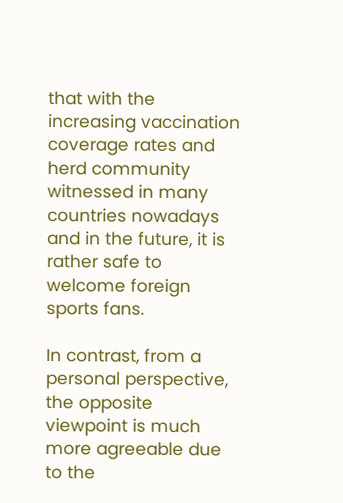that with the increasing vaccination coverage rates and herd community witnessed in many countries nowadays and in the future, it is rather safe to welcome foreign sports fans.

In contrast, from a personal perspective, the opposite viewpoint is much more agreeable due to the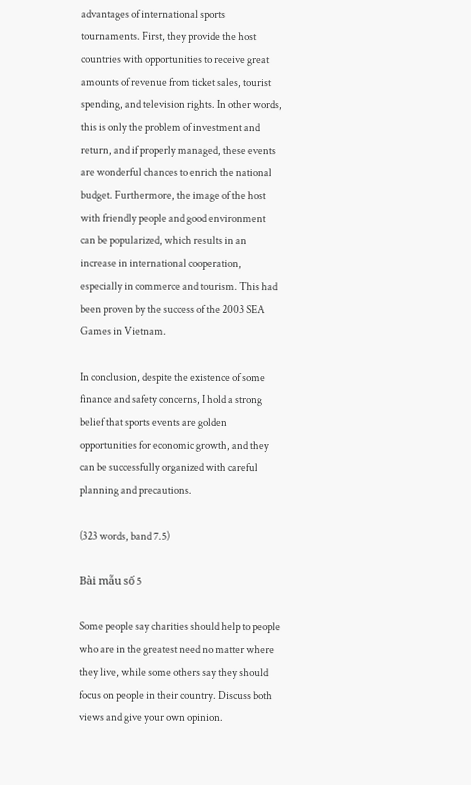advantages of international sports tournaments. First, they provide the host countries with opportunities to receive great amounts of revenue from ticket sales, tourist spending, and television rights. In other words, this is only the problem of investment and return, and if properly managed, these events are wonderful chances to enrich the national budget. Furthermore, the image of the host with friendly people and good environment can be popularized, which results in an increase in international cooperation, especially in commerce and tourism. This had been proven by the success of the 2003 SEA Games in Vietnam.

In conclusion, despite the existence of some finance and safety concerns, I hold a strong belief that sports events are golden opportunities for economic growth, and they can be successfully organized with careful planning and precautions.

(323 words, band 7.5)

Bài mẫu số 5

Some people say charities should help to people who are in the greatest need no matter where they live, while some others say they should focus on people in their country. Discuss both views and give your own opinion.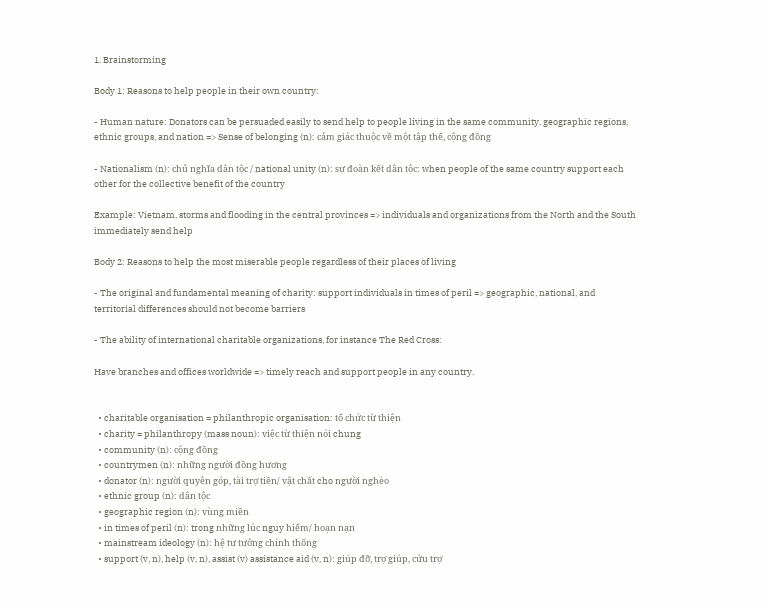1. Brainstorming

Body 1: Reasons to help people in their own country:

- Human nature: Donators can be persuaded easily to send help to people living in the same community, geographic regions, ethnic groups, and nation => Sense of belonging (n): cảm giác thuộc về một tập thể, cộng đồng

- Nationalism (n): chủ nghĩa dân tộc / national unity (n): sự đoàn kết dân tộc: when people of the same country support each other for the collective benefit of the country

Example: Vietnam, storms and flooding in the central provinces => individuals and organizations from the North and the South immediately send help

Body 2: Reasons to help the most miserable people regardless of their places of living

- The original and fundamental meaning of charity: support individuals in times of peril => geographic, national, and territorial differences should not become barriers

- The ability of international charitable organizations, for instance The Red Cross:

Have branches and offices worldwide => timely reach and support people in any country.


  • charitable organisation = philanthropic organisation: tổ chức từ thiện
  • charity = philanthropy (mass noun): việc từ thiện nói chung
  • community (n): cộng đồng
  • countrymen (n): những người đồng hương
  • donator (n): người quyên góp, tài trợ tiền/ vật chất cho người nghèo
  • ethnic group (n): dân tộc
  • geographic region (n): vùng miền
  • in times of peril (n): trong những lúc nguy hiểm/ hoạn nạn
  • mainstream ideology (n): hệ tư tưởng chính thống
  • support (v, n), help (v, n), assist (v) assistance aid (v, n): giúp đỡ, trợ giúp, cứu trợ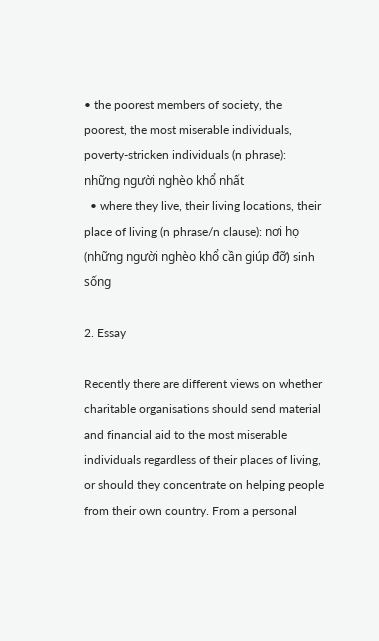• the poorest members of society, the poorest, the most miserable individuals, poverty-stricken individuals (n phrase): những người nghèo khổ nhất
  • where they live, their living locations, their place of living (n phrase/n clause): nơi họ (những người nghèo khổ cần giúp đỡ) sinh sống

2. Essay

Recently there are different views on whether charitable organisations should send material and financial aid to the most miserable individuals regardless of their places of living, or should they concentrate on helping people from their own country. From a personal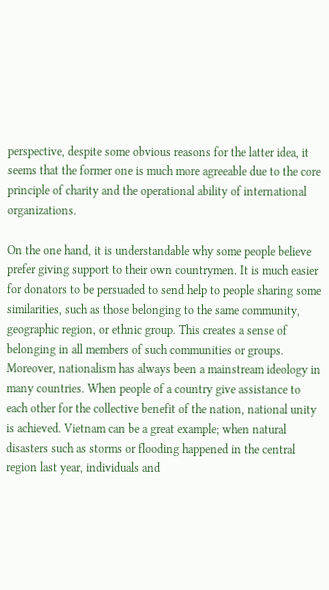perspective, despite some obvious reasons for the latter idea, it seems that the former one is much more agreeable due to the core principle of charity and the operational ability of international organizations.

On the one hand, it is understandable why some people believe prefer giving support to their own countrymen. It is much easier for donators to be persuaded to send help to people sharing some similarities, such as those belonging to the same community, geographic region, or ethnic group. This creates a sense of belonging in all members of such communities or groups. Moreover, nationalism has always been a mainstream ideology in many countries. When people of a country give assistance to each other for the collective benefit of the nation, national unity is achieved. Vietnam can be a great example; when natural disasters such as storms or flooding happened in the central region last year, individuals and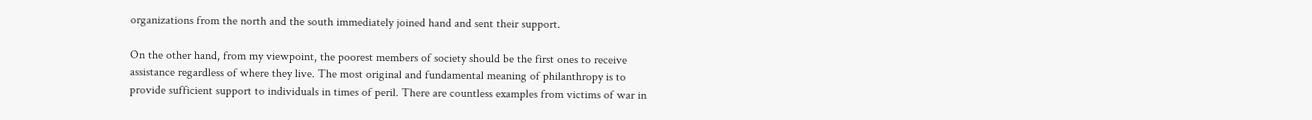organizations from the north and the south immediately joined hand and sent their support.

On the other hand, from my viewpoint, the poorest members of society should be the first ones to receive assistance regardless of where they live. The most original and fundamental meaning of philanthropy is to provide sufficient support to individuals in times of peril. There are countless examples from victims of war in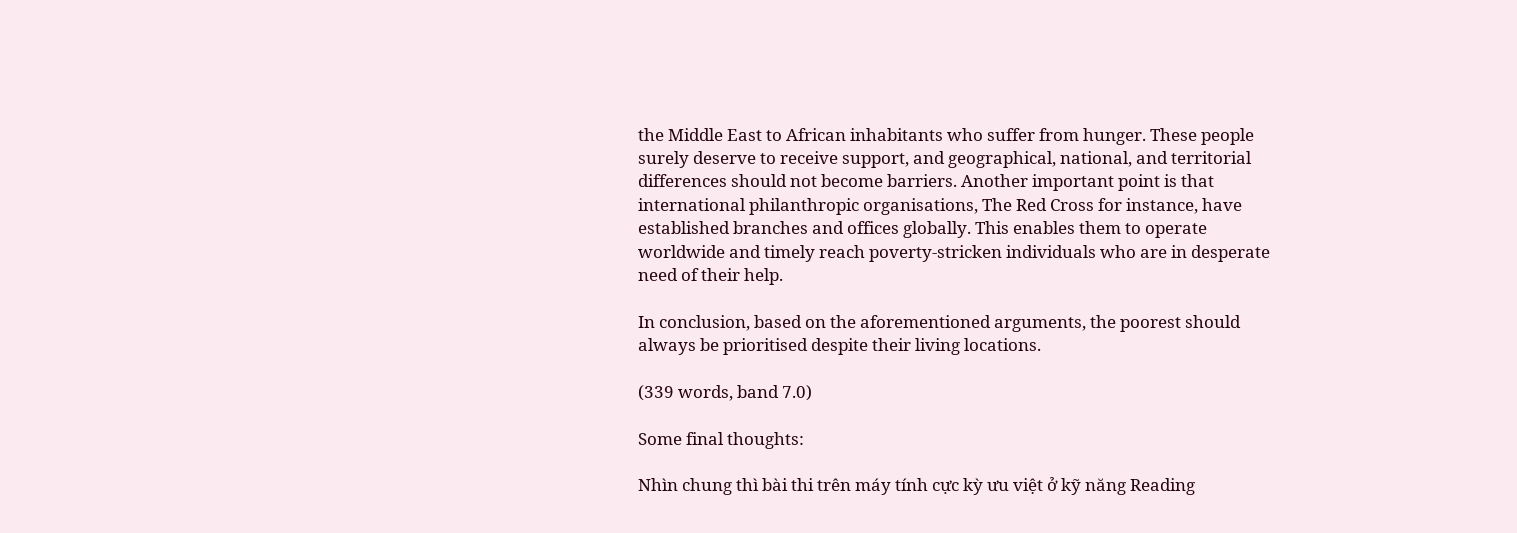the Middle East to African inhabitants who suffer from hunger. These people surely deserve to receive support, and geographical, national, and territorial differences should not become barriers. Another important point is that international philanthropic organisations, The Red Cross for instance, have established branches and offices globally. This enables them to operate worldwide and timely reach poverty-stricken individuals who are in desperate need of their help.

In conclusion, based on the aforementioned arguments, the poorest should always be prioritised despite their living locations.

(339 words, band 7.0)

Some final thoughts:

Nhìn chung thì bài thi trên máy tính cực kỳ ưu việt ở kỹ năng Reading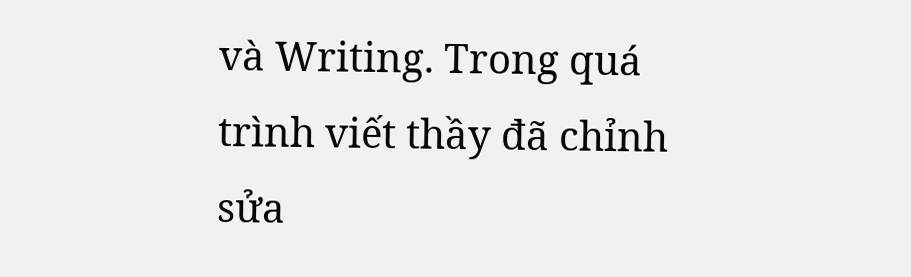và Writing. Trong quá trình viết thầy đã chỉnh sửa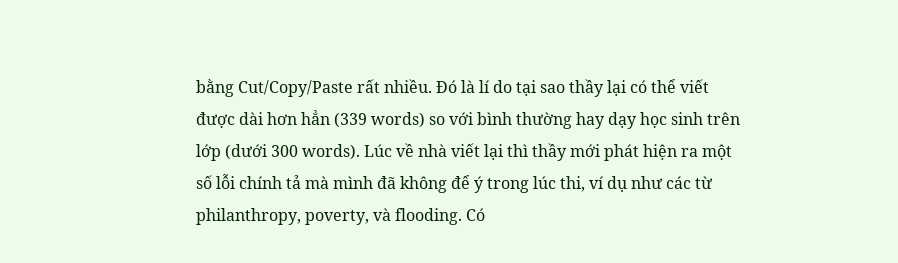bằng Cut/Copy/Paste rất nhiều. Đó là lí do tại sao thầy lại có thể viết được dài hơn hẳn (339 words) so với bình thường hay dạy học sinh trên lớp (dưới 300 words). Lúc về nhà viết lại thì thầy mới phát hiện ra một số lỗi chính tả mà mình đã không để ý trong lúc thi, ví dụ như các từ philanthropy, poverty, và flooding. Có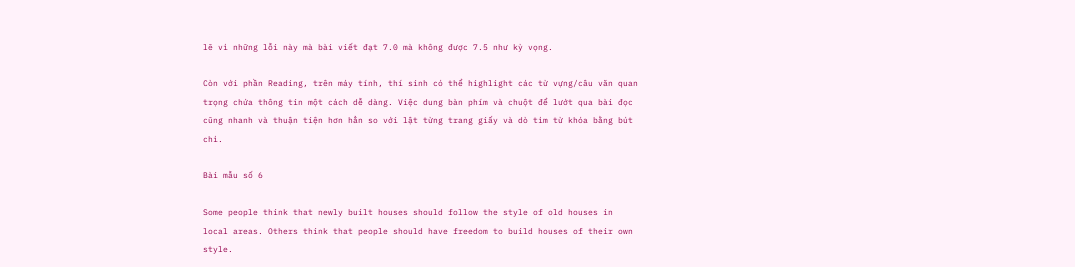lẽ vì những lỗi này mà bài viết đạt 7.0 mà không được 7.5 như kỳ vọng.

Còn với phần Reading, trên máy tính, thí sinh có thể highlight các từ vựng/câu văn quan trọng chứa thông tin một cách dễ dàng. Việc dung bàn phím và chuột để lướt qua bài đọc cũng nhanh và thuận tiện hơn hẳn so với lật từng trang giấy và dò tìm từ khóa bằng bút chì.

Bài mẫu số 6

Some people think that newly built houses should follow the style of old houses in local areas. Others think that people should have freedom to build houses of their own style.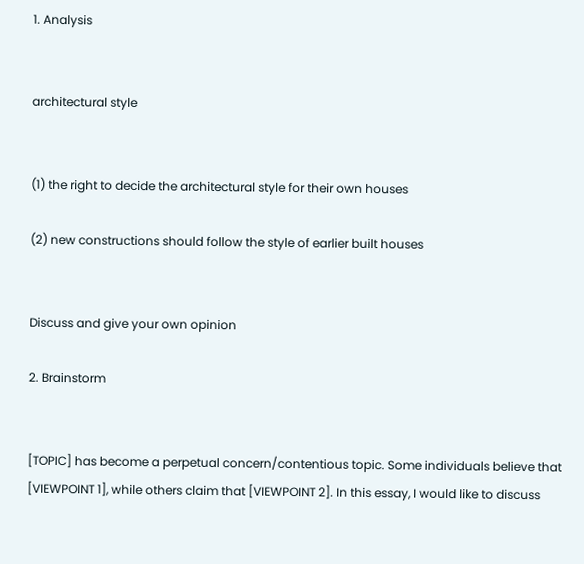1. Analysis


architectural style


(1) the right to decide the architectural style for their own houses

(2) new constructions should follow the style of earlier built houses


Discuss and give your own opinion

2. Brainstorm


[TOPIC] has become a perpetual concern/contentious topic. Some individuals believe that [VIEWPOINT 1], while others claim that [VIEWPOINT 2]. In this essay, I would like to discuss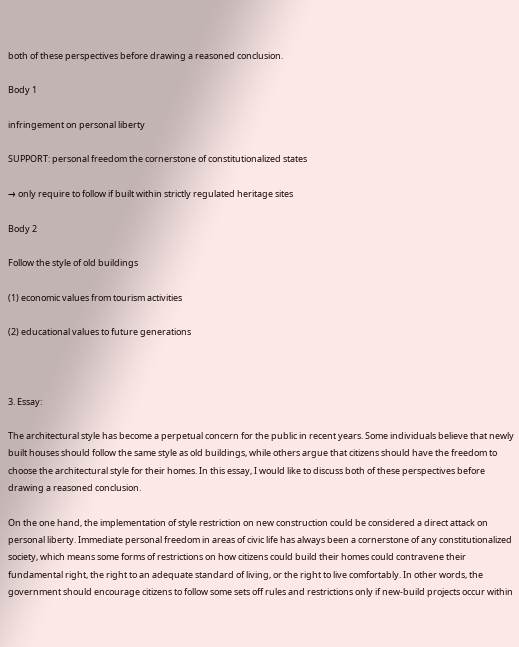both of these perspectives before drawing a reasoned conclusion.

Body 1

infringement on personal liberty

SUPPORT: personal freedom the cornerstone of constitutionalized states

→ only require to follow if built within strictly regulated heritage sites

Body 2

Follow the style of old buildings

(1) economic values from tourism activities

(2) educational values to future generations



3. Essay:

The architectural style has become a perpetual concern for the public in recent years. Some individuals believe that newly built houses should follow the same style as old buildings, while others argue that citizens should have the freedom to choose the architectural style for their homes. In this essay, I would like to discuss both of these perspectives before drawing a reasoned conclusion.

On the one hand, the implementation of style restriction on new construction could be considered a direct attack on personal liberty. Immediate personal freedom in areas of civic life has always been a cornerstone of any constitutionalized society, which means some forms of restrictions on how citizens could build their homes could contravene their fundamental right, the right to an adequate standard of living, or the right to live comfortably. In other words, the government should encourage citizens to follow some sets off rules and restrictions only if new-build projects occur within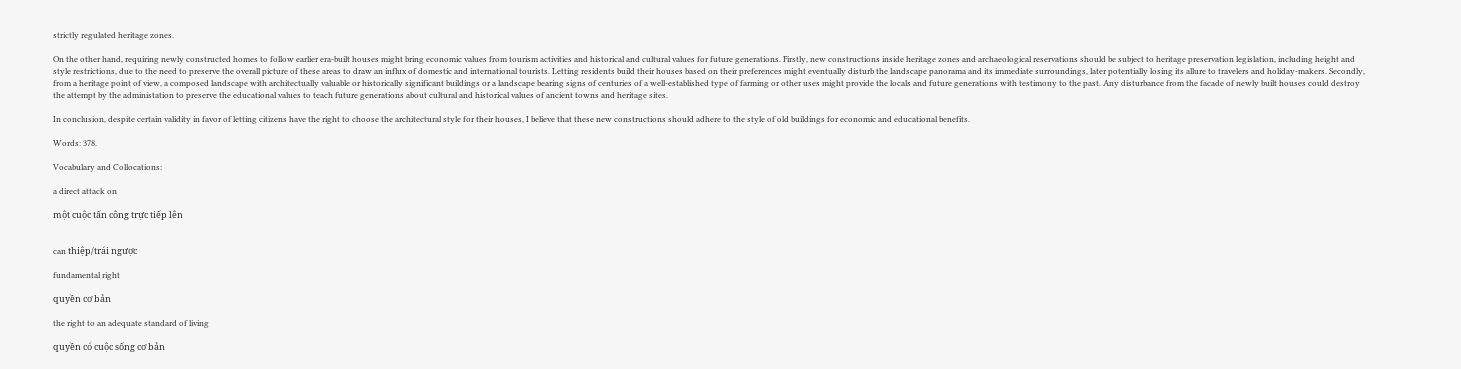strictly regulated heritage zones.

On the other hand, requiring newly constructed homes to follow earlier era-built houses might bring economic values from tourism activities and historical and cultural values for future generations. Firstly, new constructions inside heritage zones and archaeological reservations should be subject to heritage preservation legislation, including height and style restrictions, due to the need to preserve the overall picture of these areas to draw an influx of domestic and international tourists. Letting residents build their houses based on their preferences might eventually disturb the landscape panorama and its immediate surroundings, later potentially losing its allure to travelers and holiday-makers. Secondly, from a heritage point of view, a composed landscape with architectually valuable or historically significant buildings or a landscape bearing signs of centuries of a well-established type of farming or other uses might provide the locals and future generations with testimony to the past. Any disturbance from the facade of newly built houses could destroy the attempt by the administation to preserve the educational values to teach future generations about cultural and historical values of ancient towns and heritage sites.

In conclusion, despite certain validity in favor of letting citizens have the right to choose the architectural style for their houses, I believe that these new constructions should adhere to the style of old buildings for economic and educational benefits.

Words: 378.

Vocabulary and Collocations:

a direct attack on

một cuộc tấn công trực tiếp lên


can thiệp/trái ngược

fundamental right

quyền cơ bản

the right to an adequate standard of living

quyền có cuộc sống cơ bản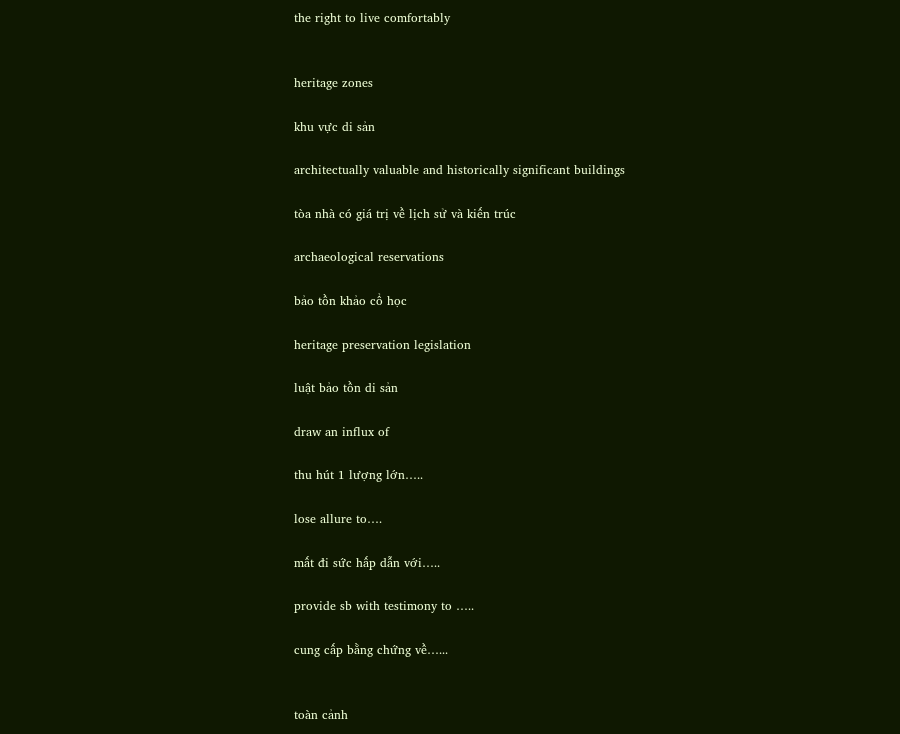the right to live comfortably


heritage zones

khu vực di sản

architectually valuable and historically significant buildings

tòa nhà có giá trị về lịch sử và kiến trúc

archaeological reservations

bảo tồn khảo cổ học

heritage preservation legislation

luật bảo tồn di sản

draw an influx of

thu hút 1 lượng lớn…..

lose allure to….

mất đi sức hấp dẫn với…..

provide sb with testimony to …..

cung cấp bằng chứng về…...


toàn cảnh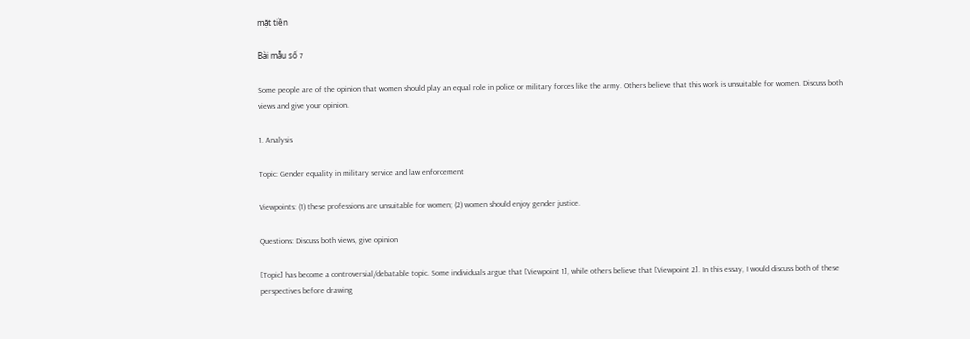mặt tiền

Bài mẫu số 7

Some people are of the opinion that women should play an equal role in police or military forces like the army. Others believe that this work is unsuitable for women. Discuss both views and give your opinion.

1. Analysis

Topic: Gender equality in military service and law enforcement

Viewpoints: (1) these professions are unsuitable for women; (2) women should enjoy gender justice.

Questions: Discuss both views, give opinion

[Topic] has become a controversial/debatable topic. Some individuals argue that [Viewpoint 1], while others believe that [Viewpoint 2]. In this essay, I would discuss both of these perspectives before drawing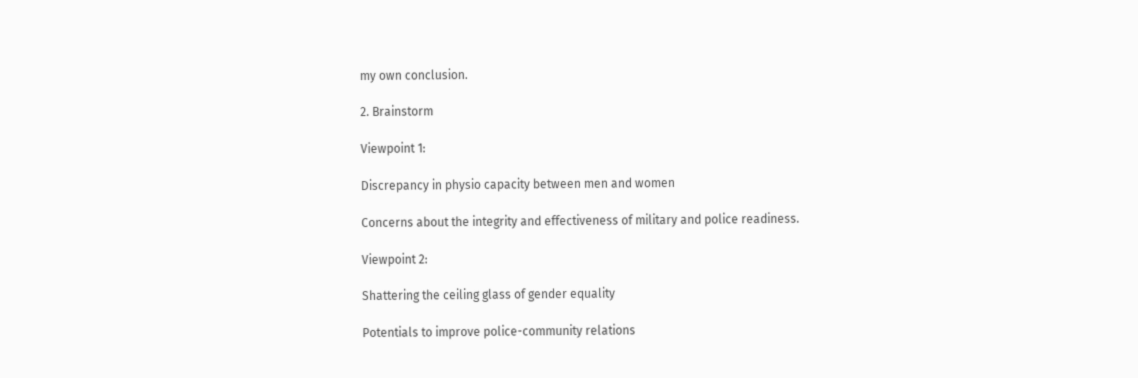my own conclusion.

2. Brainstorm

Viewpoint 1:

Discrepancy in physio capacity between men and women

Concerns about the integrity and effectiveness of military and police readiness.

Viewpoint 2:

Shattering the ceiling glass of gender equality

Potentials to improve police-community relations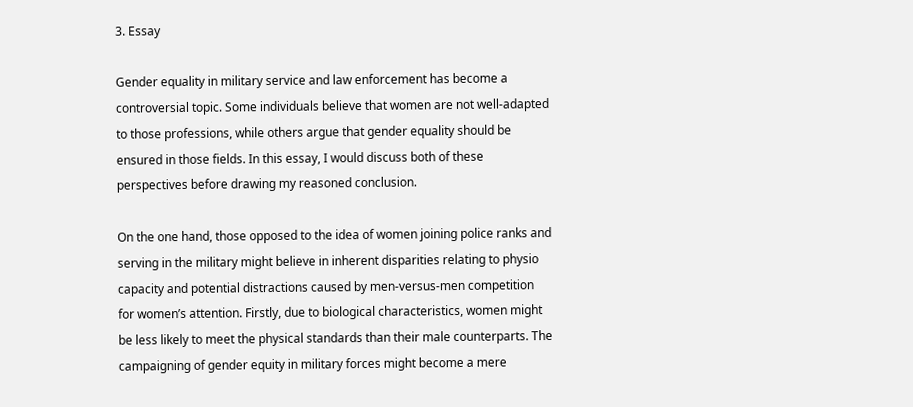3. Essay

Gender equality in military service and law enforcement has become a controversial topic. Some individuals believe that women are not well-adapted to those professions, while others argue that gender equality should be ensured in those fields. In this essay, I would discuss both of these perspectives before drawing my reasoned conclusion.

On the one hand, those opposed to the idea of women joining police ranks and serving in the military might believe in inherent disparities relating to physio capacity and potential distractions caused by men-versus-men competition for women’s attention. Firstly, due to biological characteristics, women might be less likely to meet the physical standards than their male counterparts. The campaigning of gender equity in military forces might become a mere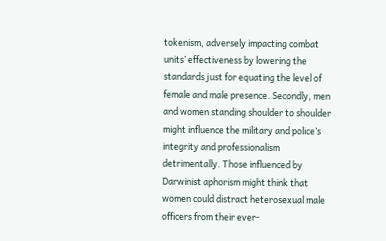tokenism, adversely impacting combat units’ effectiveness by lowering the standards just for equating the level of female and male presence. Secondly, men and women standing shoulder to shoulder might influence the military and police’s integrity and professionalism detrimentally. Those influenced by Darwinist aphorism might think that women could distract heterosexual male officers from their ever-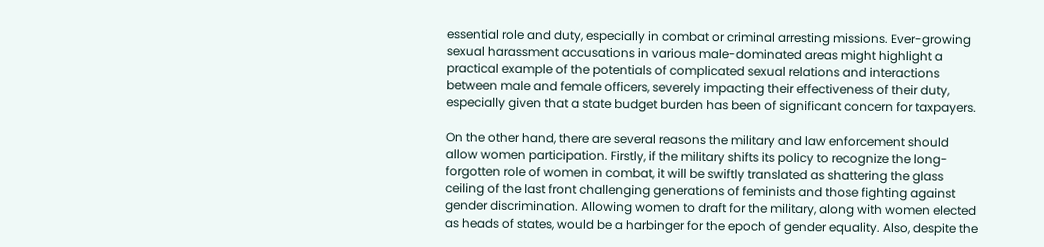essential role and duty, especially in combat or criminal arresting missions. Ever-growing sexual harassment accusations in various male-dominated areas might highlight a practical example of the potentials of complicated sexual relations and interactions between male and female officers, severely impacting their effectiveness of their duty, especially given that a state budget burden has been of significant concern for taxpayers.

On the other hand, there are several reasons the military and law enforcement should allow women participation. Firstly, if the military shifts its policy to recognize the long-forgotten role of women in combat, it will be swiftly translated as shattering the glass ceiling of the last front challenging generations of feminists and those fighting against gender discrimination. Allowing women to draft for the military, along with women elected as heads of states, would be a harbinger for the epoch of gender equality. Also, despite the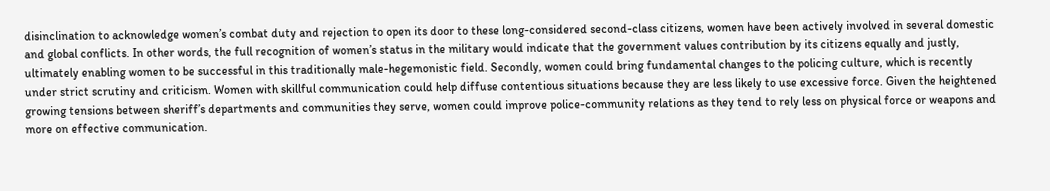disinclination to acknowledge women’s combat duty and rejection to open its door to these long-considered second-class citizens, women have been actively involved in several domestic and global conflicts. In other words, the full recognition of women’s status in the military would indicate that the government values contribution by its citizens equally and justly, ultimately enabling women to be successful in this traditionally male-hegemonistic field. Secondly, women could bring fundamental changes to the policing culture, which is recently under strict scrutiny and criticism. Women with skillful communication could help diffuse contentious situations because they are less likely to use excessive force. Given the heightened growing tensions between sheriff’s departments and communities they serve, women could improve police-community relations as they tend to rely less on physical force or weapons and more on effective communication.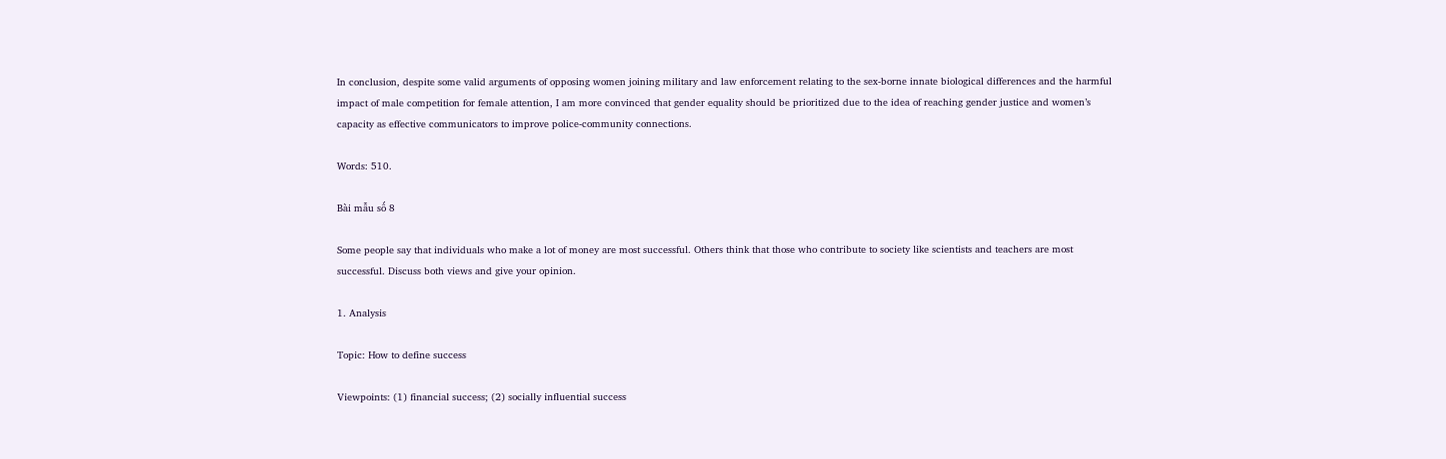In conclusion, despite some valid arguments of opposing women joining military and law enforcement relating to the sex-borne innate biological differences and the harmful impact of male competition for female attention, I am more convinced that gender equality should be prioritized due to the idea of reaching gender justice and women’s capacity as effective communicators to improve police-community connections.

Words: 510.

Bài mẫu số 8

Some people say that individuals who make a lot of money are most successful. Others think that those who contribute to society like scientists and teachers are most successful. Discuss both views and give your opinion.

1. Analysis

Topic: How to define success

Viewpoints: (1) financial success; (2) socially influential success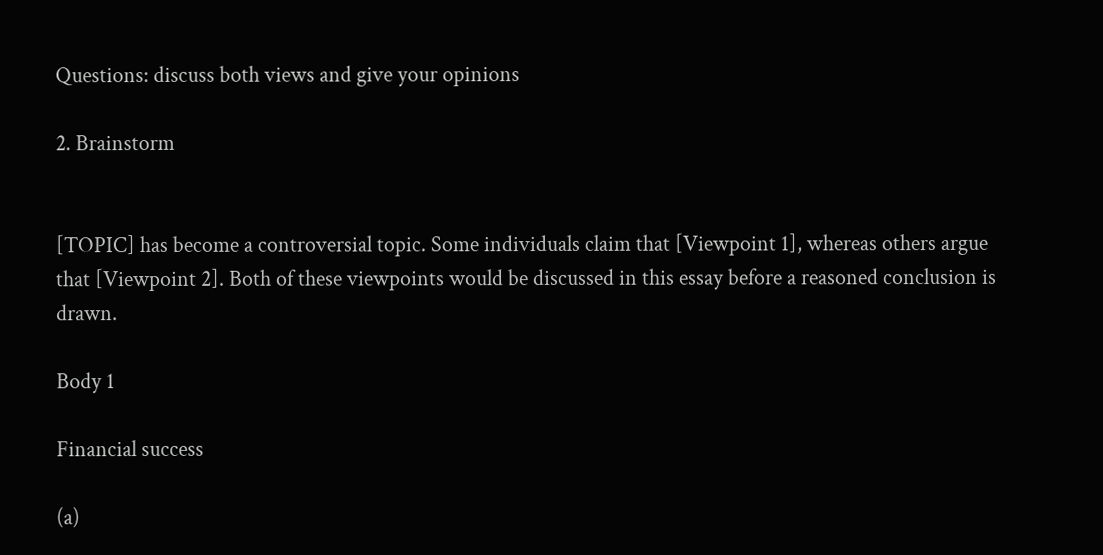Questions: discuss both views and give your opinions

2. Brainstorm


[TOPIC] has become a controversial topic. Some individuals claim that [Viewpoint 1], whereas others argue that [Viewpoint 2]. Both of these viewpoints would be discussed in this essay before a reasoned conclusion is drawn.

Body 1

Financial success

(a)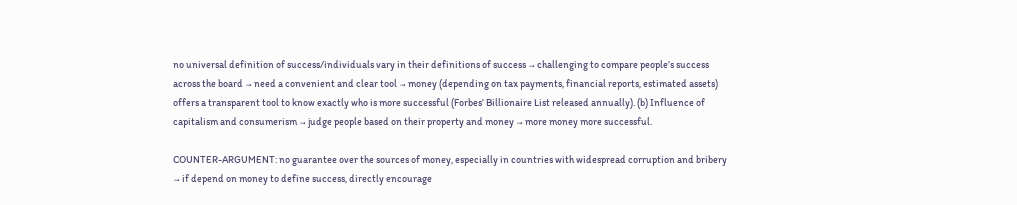no universal definition of success/individuals vary in their definitions of success → challenging to compare people’s success across the board → need a convenient and clear tool → money (depending on tax payments, financial reports, estimated assets) offers a transparent tool to know exactly who is more successful (Forbes’ Billionaire List released annually). (b) Influence of capitalism and consumerism → judge people based on their property and money → more money more successful.

COUNTER-ARGUMENT: no guarantee over the sources of money, especially in countries with widespread corruption and bribery → if depend on money to define success, directly encourage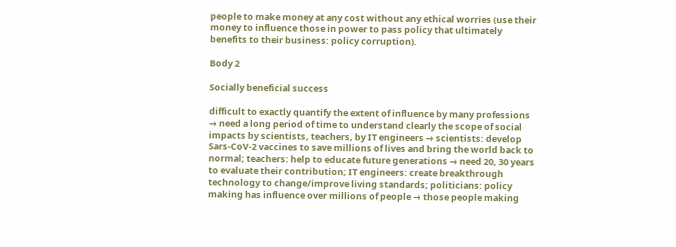people to make money at any cost without any ethical worries (use their money to influence those in power to pass policy that ultimately benefits to their business: policy corruption).

Body 2

Socially beneficial success

difficult to exactly quantify the extent of influence by many professions → need a long period of time to understand clearly the scope of social impacts by scientists, teachers, by IT engineers → scientists: develop Sars-CoV-2 vaccines to save millions of lives and bring the world back to normal; teachers: help to educate future generations → need 20, 30 years to evaluate their contribution; IT engineers: create breakthrough technology to change/improve living standards; politicians: policy making has influence over millions of people → those people making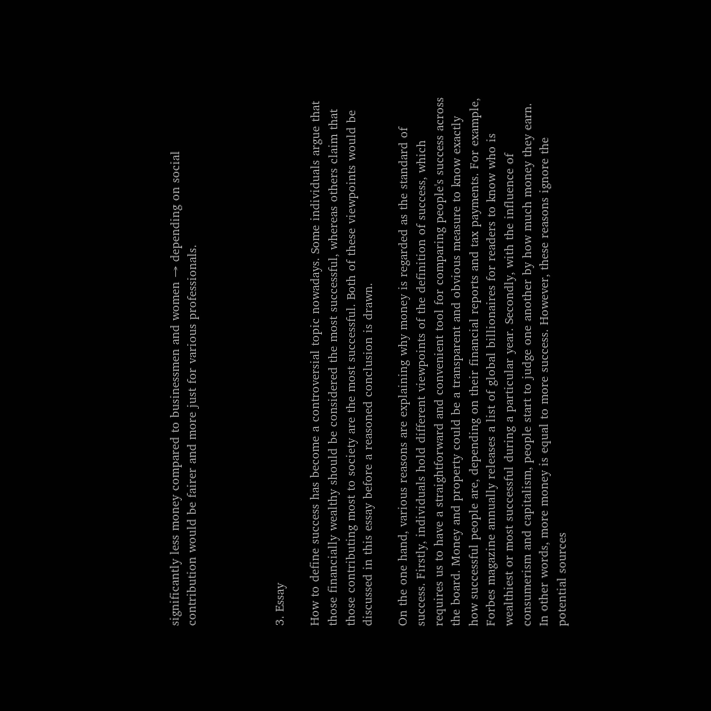significantly less money compared to businessmen and women → depending on social contribution would be fairer and more just for various professionals.




3. Essay

How to define success has become a controversial topic nowadays. Some individuals argue that those financially wealthy should be considered the most successful, whereas others claim that those contributing most to society are the most successful. Both of these viewpoints would be discussed in this essay before a reasoned conclusion is drawn.

On the one hand, various reasons are explaining why money is regarded as the standard of success. Firstly, individuals hold different viewpoints of the definition of success, which requires us to have a straightforward and convenient tool for comparing people's success across the board. Money and property could be a transparent and obvious measure to know exactly how successful people are, depending on their financial reports and tax payments. For example, Forbes magazine annually releases a list of global billionaires for readers to know who is wealthiest or most successful during a particular year. Secondly, with the influence of consumerism and capitalism, people start to judge one another by how much money they earn. In other words, more money is equal to more success. However, these reasons ignore the potential sources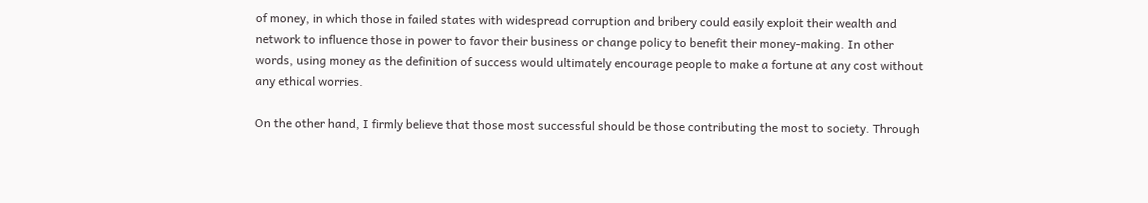of money, in which those in failed states with widespread corruption and bribery could easily exploit their wealth and network to influence those in power to favor their business or change policy to benefit their money-making. In other words, using money as the definition of success would ultimately encourage people to make a fortune at any cost without any ethical worries.

On the other hand, I firmly believe that those most successful should be those contributing the most to society. Through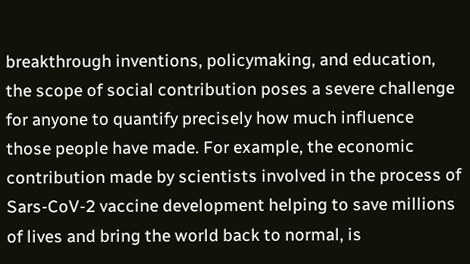breakthrough inventions, policymaking, and education, the scope of social contribution poses a severe challenge for anyone to quantify precisely how much influence those people have made. For example, the economic contribution made by scientists involved in the process of Sars-CoV-2 vaccine development helping to save millions of lives and bring the world back to normal, is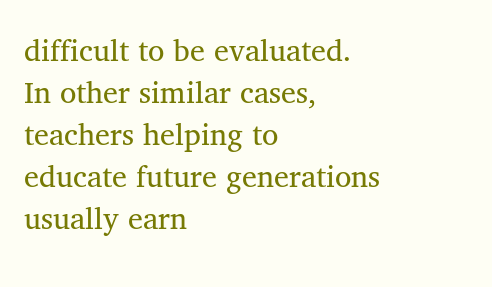difficult to be evaluated. In other similar cases, teachers helping to educate future generations usually earn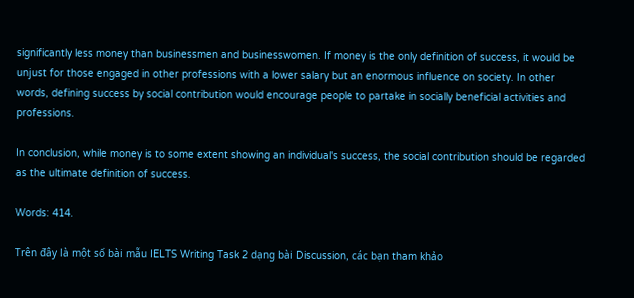significantly less money than businessmen and businesswomen. If money is the only definition of success, it would be unjust for those engaged in other professions with a lower salary but an enormous influence on society. In other words, defining success by social contribution would encourage people to partake in socially beneficial activities and professions.

In conclusion, while money is to some extent showing an individual's success, the social contribution should be regarded as the ultimate definition of success.

Words: 414.

Trên đây là một số bài mẫu IELTS Writing Task 2 dạng bài Discussion, các bạn tham khảo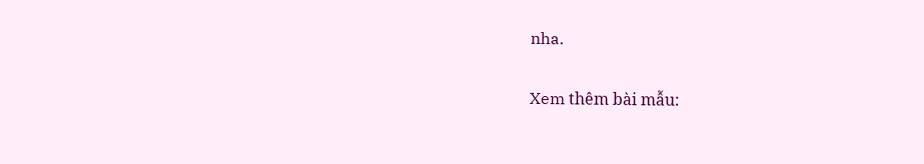nha.

Xem thêm bài mẫu: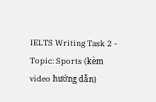IELTS Writing Task 2 - Topic: Sports (kèm video hướng dẫn)